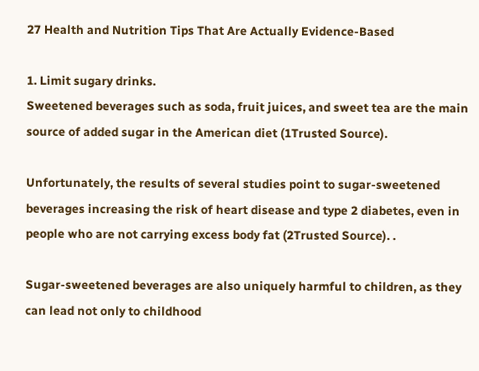27 Health and Nutrition Tips That Are Actually Evidence-Based

1. Limit sugary drinks.
Sweetened beverages such as soda, fruit juices, and sweet tea are the main source of added sugar in the American diet (1Trusted Source).

Unfortunately, the results of several studies point to sugar-sweetened beverages increasing the risk of heart disease and type 2 diabetes, even in people who are not carrying excess body fat (2Trusted Source). .

Sugar-sweetened beverages are also uniquely harmful to children, as they can lead not only to childhood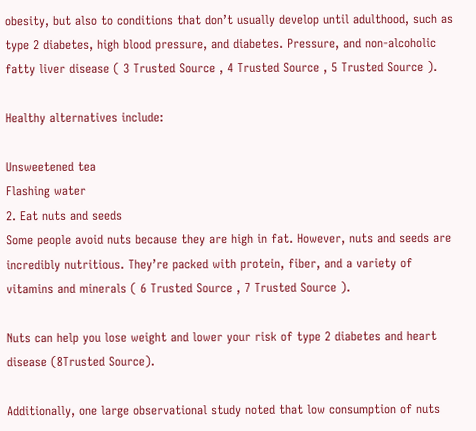obesity, but also to conditions that don’t usually develop until adulthood, such as type 2 diabetes, high blood pressure, and diabetes. Pressure, and non-alcoholic fatty liver disease ( 3 Trusted Source , 4 Trusted Source , 5 Trusted Source ).

Healthy alternatives include:

Unsweetened tea
Flashing water
2. Eat nuts and seeds
Some people avoid nuts because they are high in fat. However, nuts and seeds are incredibly nutritious. They’re packed with protein, fiber, and a variety of vitamins and minerals ( 6 Trusted Source , 7 Trusted Source ).

Nuts can help you lose weight and lower your risk of type 2 diabetes and heart disease (8Trusted Source).

Additionally, one large observational study noted that low consumption of nuts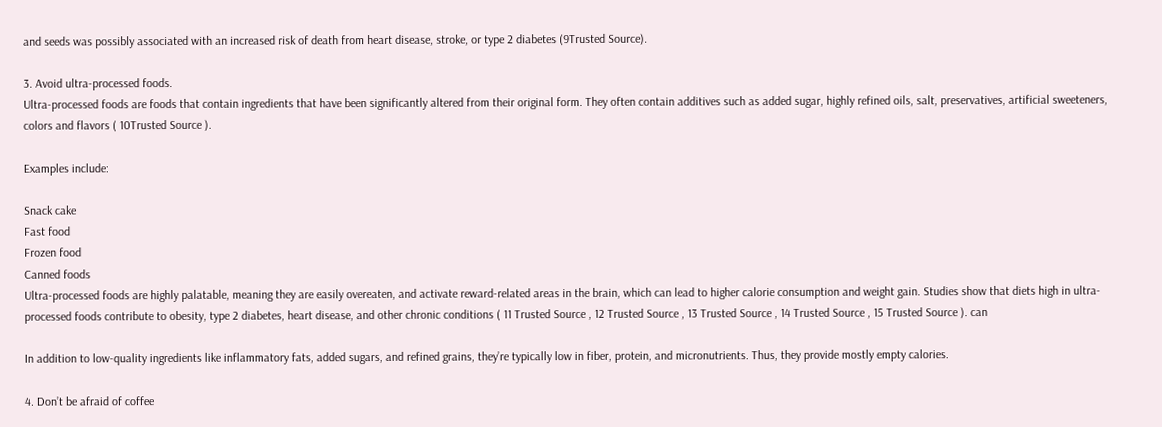and seeds was possibly associated with an increased risk of death from heart disease, stroke, or type 2 diabetes (9Trusted Source).

3. Avoid ultra-processed foods.
Ultra-processed foods are foods that contain ingredients that have been significantly altered from their original form. They often contain additives such as added sugar, highly refined oils, salt, preservatives, artificial sweeteners, colors and flavors ( 10Trusted Source ).

Examples include:

Snack cake
Fast food
Frozen food
Canned foods
Ultra-processed foods are highly palatable, meaning they are easily overeaten, and activate reward-related areas in the brain, which can lead to higher calorie consumption and weight gain. Studies show that diets high in ultra-processed foods contribute to obesity, type 2 diabetes, heart disease, and other chronic conditions ( 11 Trusted Source , 12 Trusted Source , 13 Trusted Source , 14 Trusted Source , 15 Trusted Source ). can

In addition to low-quality ingredients like inflammatory fats, added sugars, and refined grains, they’re typically low in fiber, protein, and micronutrients. Thus, they provide mostly empty calories.

4. Don’t be afraid of coffee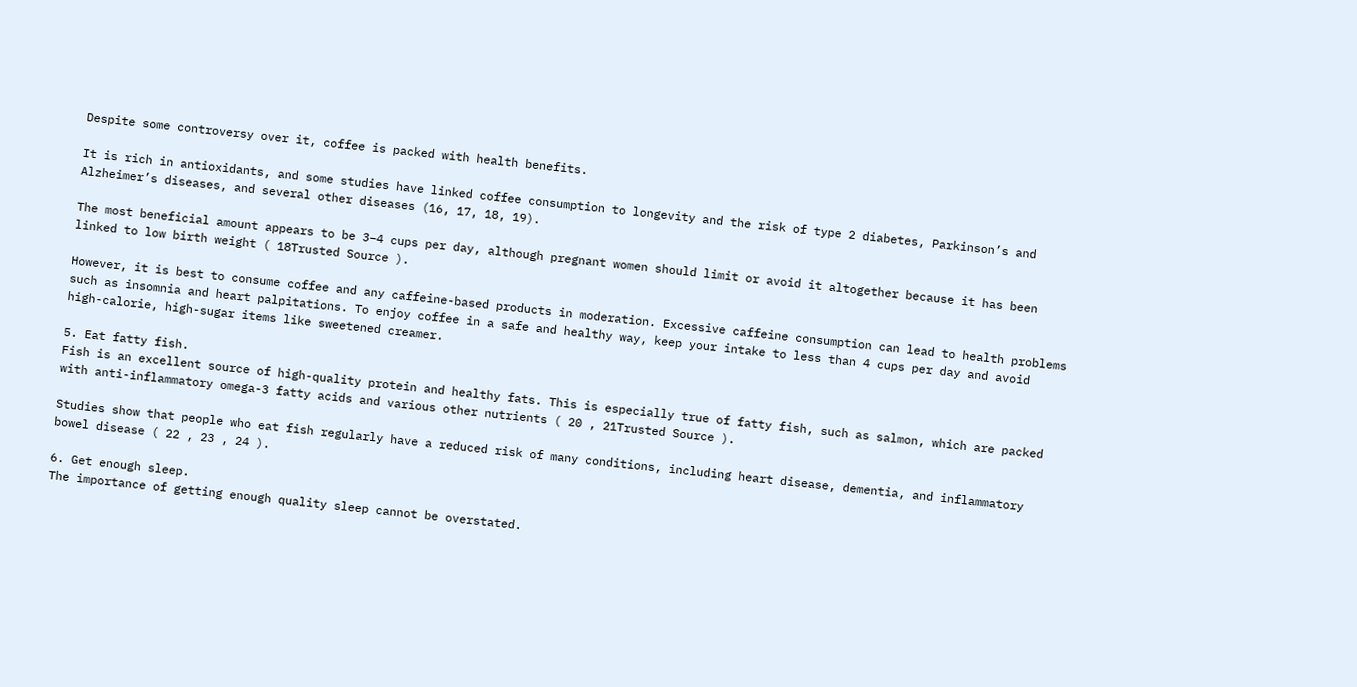Despite some controversy over it, coffee is packed with health benefits.

It is rich in antioxidants, and some studies have linked coffee consumption to longevity and the risk of type 2 diabetes, Parkinson’s and Alzheimer’s diseases, and several other diseases (16, 17, 18, 19).

The most beneficial amount appears to be 3–4 cups per day, although pregnant women should limit or avoid it altogether because it has been linked to low birth weight ( 18Trusted Source ).

However, it is best to consume coffee and any caffeine-based products in moderation. Excessive caffeine consumption can lead to health problems such as insomnia and heart palpitations. To enjoy coffee in a safe and healthy way, keep your intake to less than 4 cups per day and avoid high-calorie, high-sugar items like sweetened creamer.

5. Eat fatty fish.
Fish is an excellent source of high-quality protein and healthy fats. This is especially true of fatty fish, such as salmon, which are packed with anti-inflammatory omega-3 fatty acids and various other nutrients ( 20 , 21Trusted Source ).

Studies show that people who eat fish regularly have a reduced risk of many conditions, including heart disease, dementia, and inflammatory bowel disease ( 22 , 23 , 24 ).

6. Get enough sleep.
The importance of getting enough quality sleep cannot be overstated.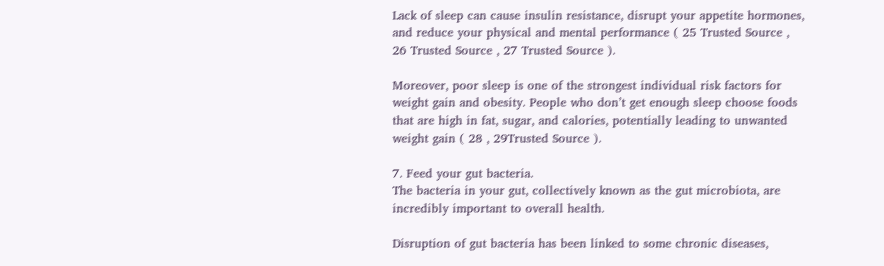Lack of sleep can cause insulin resistance, disrupt your appetite hormones, and reduce your physical and mental performance ( 25 Trusted Source , 26 Trusted Source , 27 Trusted Source ).

Moreover, poor sleep is one of the strongest individual risk factors for weight gain and obesity. People who don’t get enough sleep choose foods that are high in fat, sugar, and calories, potentially leading to unwanted weight gain ( 28 , 29Trusted Source ).

7. Feed your gut bacteria.
The bacteria in your gut, collectively known as the gut microbiota, are incredibly important to overall health.

Disruption of gut bacteria has been linked to some chronic diseases,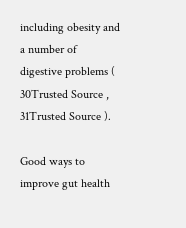including obesity and a number of digestive problems ( 30Trusted Source , 31Trusted Source ).

Good ways to improve gut health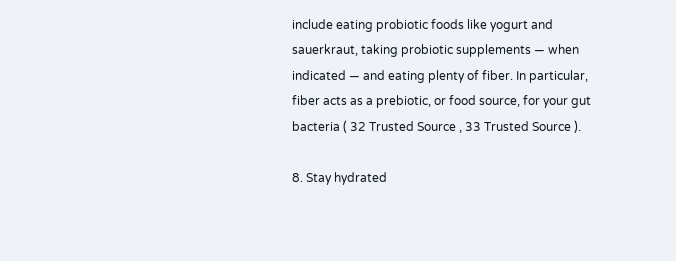include eating probiotic foods like yogurt and sauerkraut, taking probiotic supplements — when indicated — and eating plenty of fiber. In particular, fiber acts as a prebiotic, or food source, for your gut bacteria ( 32 Trusted Source , 33 Trusted Source ).

8. Stay hydrated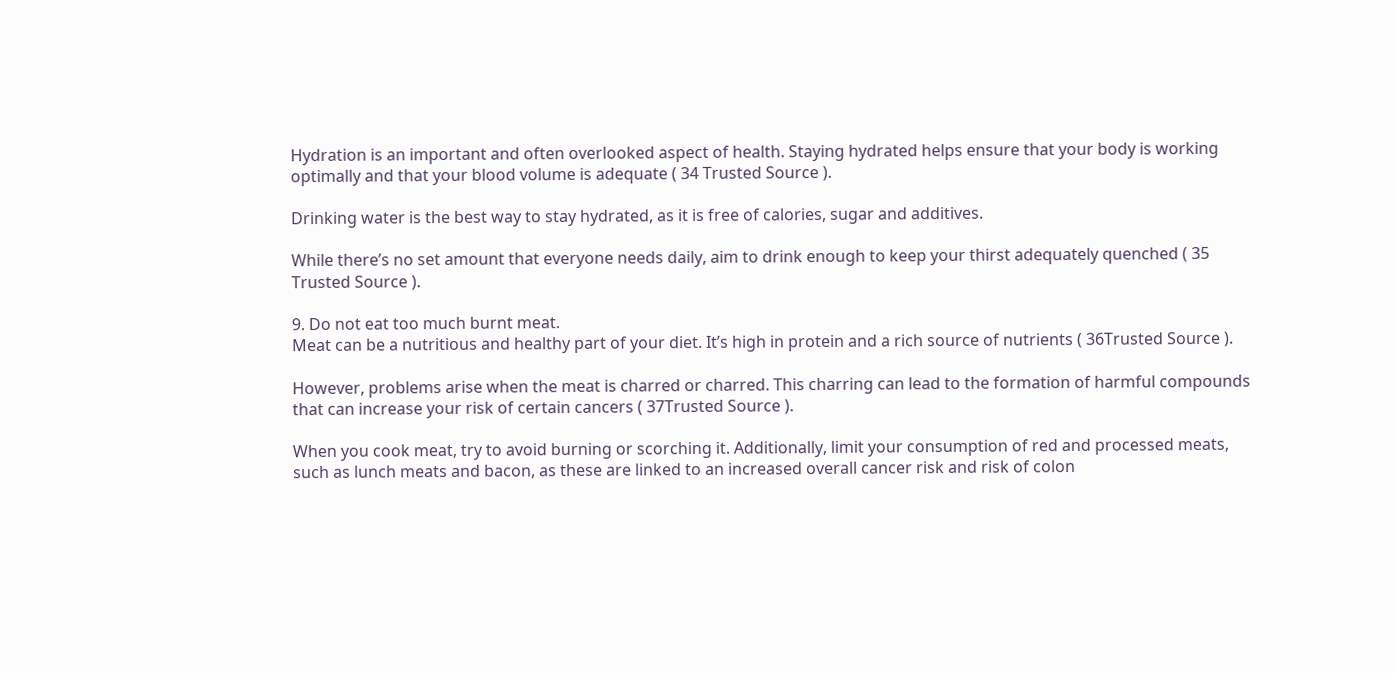Hydration is an important and often overlooked aspect of health. Staying hydrated helps ensure that your body is working optimally and that your blood volume is adequate ( 34 Trusted Source ).

Drinking water is the best way to stay hydrated, as it is free of calories, sugar and additives.

While there’s no set amount that everyone needs daily, aim to drink enough to keep your thirst adequately quenched ( 35 Trusted Source ).

9. Do not eat too much burnt meat.
Meat can be a nutritious and healthy part of your diet. It’s high in protein and a rich source of nutrients ( 36Trusted Source ).

However, problems arise when the meat is charred or charred. This charring can lead to the formation of harmful compounds that can increase your risk of certain cancers ( 37Trusted Source ).

When you cook meat, try to avoid burning or scorching it. Additionally, limit your consumption of red and processed meats, such as lunch meats and bacon, as these are linked to an increased overall cancer risk and risk of colon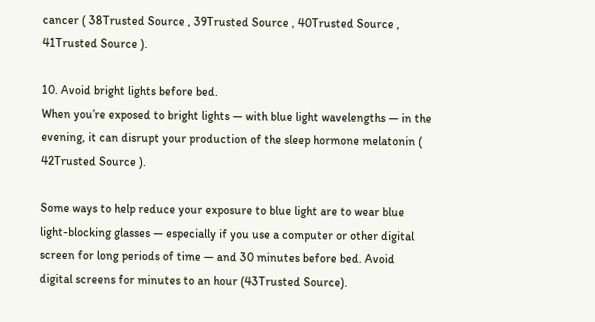cancer ( 38Trusted Source , 39Trusted Source , 40Trusted Source , 41Trusted Source ).

10. Avoid bright lights before bed.
When you’re exposed to bright lights — with blue light wavelengths — in the evening, it can disrupt your production of the sleep hormone melatonin ( 42Trusted Source ).

Some ways to help reduce your exposure to blue light are to wear blue light-blocking glasses — especially if you use a computer or other digital screen for long periods of time — and 30 minutes before bed. Avoid digital screens for minutes to an hour (43Trusted Source).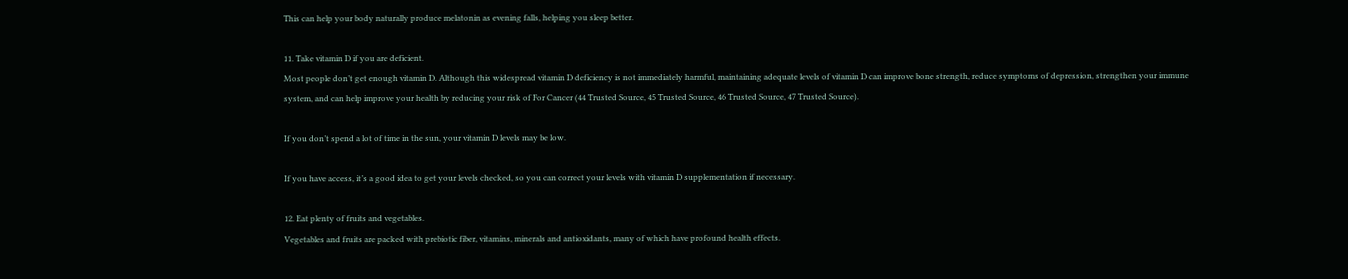This can help your body naturally produce melatonin as evening falls, helping you sleep better.

11. Take vitamin D if you are deficient.
Most people don’t get enough vitamin D. Although this widespread vitamin D deficiency is not immediately harmful, maintaining adequate levels of vitamin D can improve bone strength, reduce symptoms of depression, strengthen your immune system, and can help improve your health by reducing your risk of For Cancer (44 Trusted Source, 45 Trusted Source, 46 Trusted Source, 47 Trusted Source).

If you don’t spend a lot of time in the sun, your vitamin D levels may be low.

If you have access, it’s a good idea to get your levels checked, so you can correct your levels with vitamin D supplementation if necessary.

12. Eat plenty of fruits and vegetables.
Vegetables and fruits are packed with prebiotic fiber, vitamins, minerals and antioxidants, many of which have profound health effects.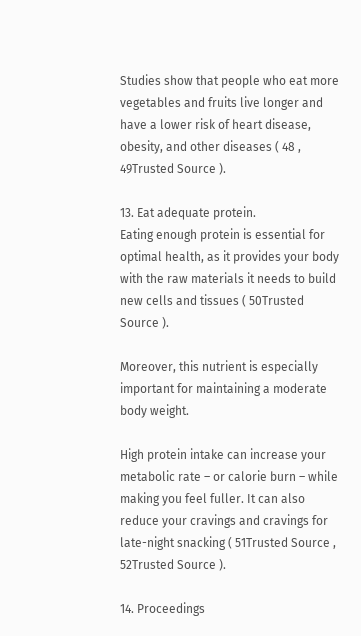Studies show that people who eat more vegetables and fruits live longer and have a lower risk of heart disease, obesity, and other diseases ( 48 , 49Trusted Source ).

13. Eat adequate protein.
Eating enough protein is essential for optimal health, as it provides your body with the raw materials it needs to build new cells and tissues ( 50Trusted Source ).

Moreover, this nutrient is especially important for maintaining a moderate body weight.

High protein intake can increase your metabolic rate – or calorie burn – while making you feel fuller. It can also reduce your cravings and cravings for late-night snacking ( 51Trusted Source , 52Trusted Source ).

14. Proceedings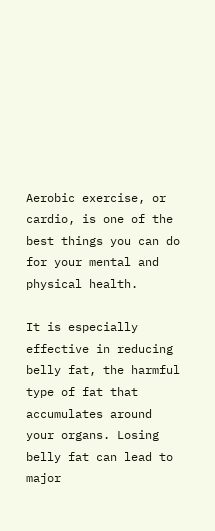Aerobic exercise, or cardio, is one of the best things you can do for your mental and physical health.

It is especially effective in reducing belly fat, the harmful type of fat that accumulates around your organs. Losing belly fat can lead to major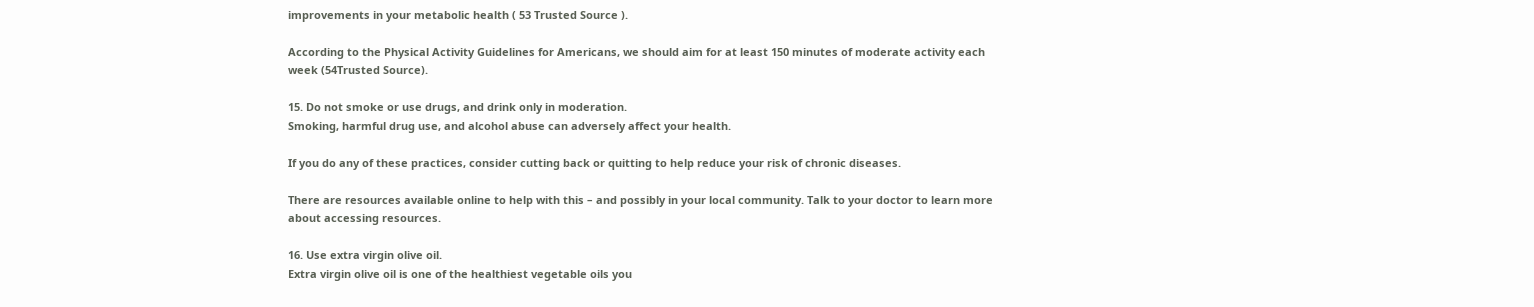improvements in your metabolic health ( 53 Trusted Source ).

According to the Physical Activity Guidelines for Americans, we should aim for at least 150 minutes of moderate activity each week (54Trusted Source).

15. Do not smoke or use drugs, and drink only in moderation.
Smoking, harmful drug use, and alcohol abuse can adversely affect your health.

If you do any of these practices, consider cutting back or quitting to help reduce your risk of chronic diseases.

There are resources available online to help with this – and possibly in your local community. Talk to your doctor to learn more about accessing resources.

16. Use extra virgin olive oil.
Extra virgin olive oil is one of the healthiest vegetable oils you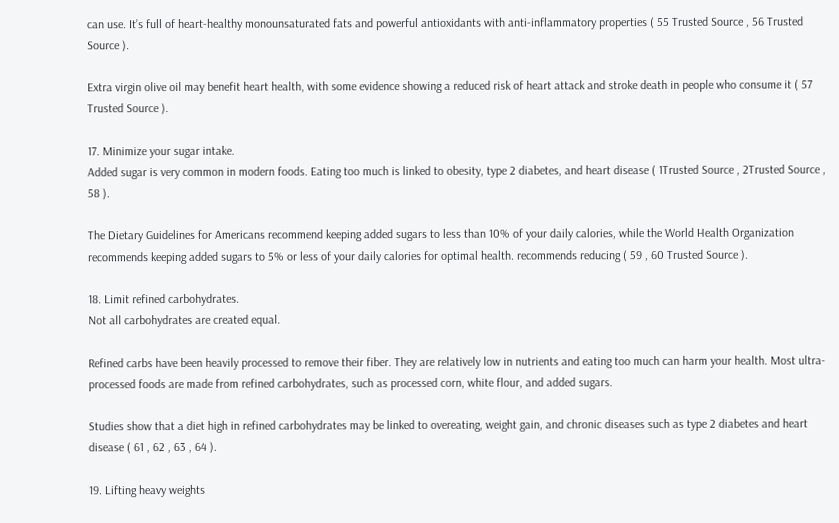can use. It’s full of heart-healthy monounsaturated fats and powerful antioxidants with anti-inflammatory properties ( 55 Trusted Source , 56 Trusted Source ).

Extra virgin olive oil may benefit heart health, with some evidence showing a reduced risk of heart attack and stroke death in people who consume it ( 57 Trusted Source ).

17. Minimize your sugar intake.
Added sugar is very common in modern foods. Eating too much is linked to obesity, type 2 diabetes, and heart disease ( 1Trusted Source , 2Trusted Source , 58 ).

The Dietary Guidelines for Americans recommend keeping added sugars to less than 10% of your daily calories, while the World Health Organization recommends keeping added sugars to 5% or less of your daily calories for optimal health. recommends reducing ( 59 , 60 Trusted Source ).

18. Limit refined carbohydrates.
Not all carbohydrates are created equal.

Refined carbs have been heavily processed to remove their fiber. They are relatively low in nutrients and eating too much can harm your health. Most ultra-processed foods are made from refined carbohydrates, such as processed corn, white flour, and added sugars.

Studies show that a diet high in refined carbohydrates may be linked to overeating, weight gain, and chronic diseases such as type 2 diabetes and heart disease ( 61 , 62 , 63 , 64 ).

19. Lifting heavy weights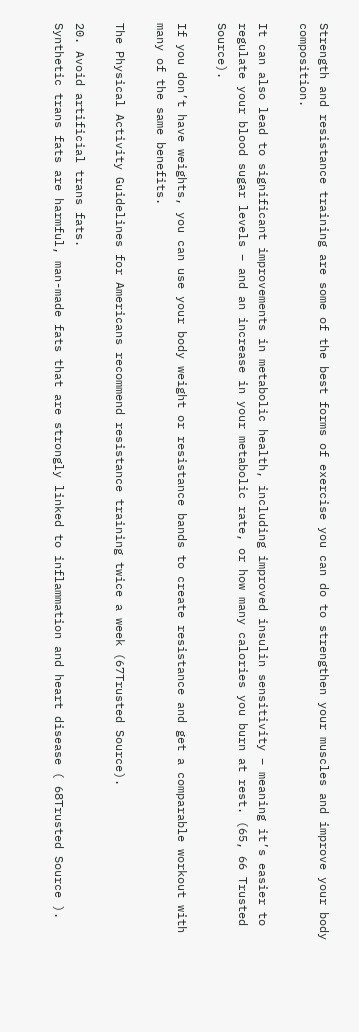Strength and resistance training are some of the best forms of exercise you can do to strengthen your muscles and improve your body composition.

It can also lead to significant improvements in metabolic health, including improved insulin sensitivity – meaning it’s easier to regulate your blood sugar levels – and an increase in your metabolic rate, or how many calories you burn at rest. (65, 66 Trusted Source).

If you don’t have weights, you can use your body weight or resistance bands to create resistance and get a comparable workout with many of the same benefits.

The Physical Activity Guidelines for Americans recommend resistance training twice a week (67Trusted Source).

20. Avoid artificial trans fats.
Synthetic trans fats are harmful, man-made fats that are strongly linked to inflammation and heart disease ( 68Trusted Source ).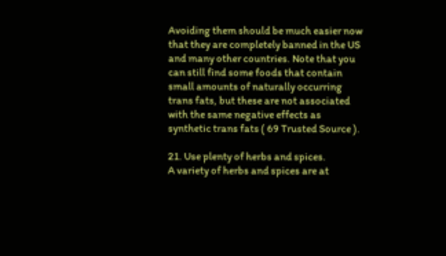Avoiding them should be much easier now that they are completely banned in the US and many other countries. Note that you can still find some foods that contain small amounts of naturally occurring trans fats, but these are not associated with the same negative effects as synthetic trans fats ( 69 Trusted Source ).

21. Use plenty of herbs and spices.
A variety of herbs and spices are at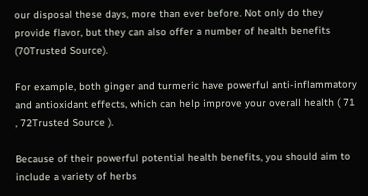our disposal these days, more than ever before. Not only do they provide flavor, but they can also offer a number of health benefits (70Trusted Source).

For example, both ginger and turmeric have powerful anti-inflammatory and antioxidant effects, which can help improve your overall health ( 71 , 72Trusted Source ).

Because of their powerful potential health benefits, you should aim to include a variety of herbs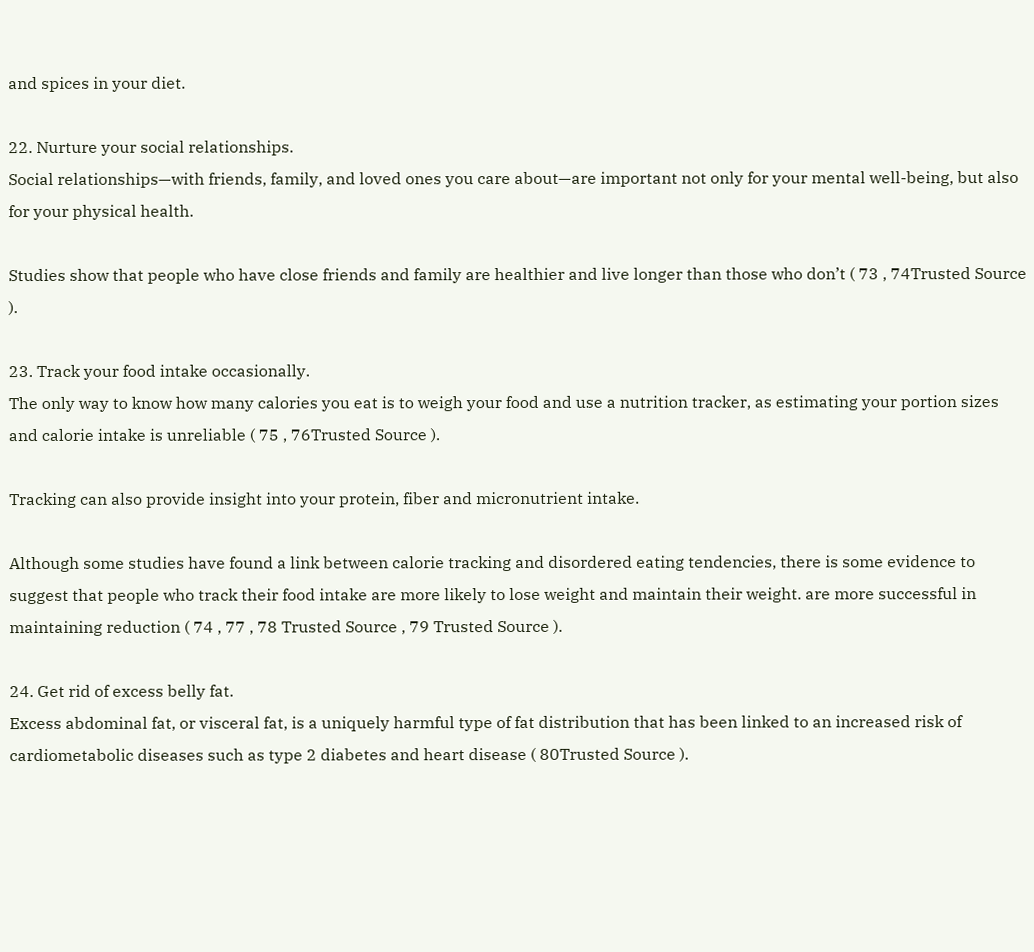and spices in your diet.

22. Nurture your social relationships.
Social relationships—with friends, family, and loved ones you care about—are important not only for your mental well-being, but also for your physical health.

Studies show that people who have close friends and family are healthier and live longer than those who don’t ( 73 , 74Trusted Source ).

23. Track your food intake occasionally.
The only way to know how many calories you eat is to weigh your food and use a nutrition tracker, as estimating your portion sizes and calorie intake is unreliable ( 75 , 76Trusted Source ).

Tracking can also provide insight into your protein, fiber and micronutrient intake.

Although some studies have found a link between calorie tracking and disordered eating tendencies, there is some evidence to suggest that people who track their food intake are more likely to lose weight and maintain their weight. are more successful in maintaining reduction ( 74 , 77 , 78 Trusted Source , 79 Trusted Source ).

24. Get rid of excess belly fat.
Excess abdominal fat, or visceral fat, is a uniquely harmful type of fat distribution that has been linked to an increased risk of cardiometabolic diseases such as type 2 diabetes and heart disease ( 80Trusted Source ).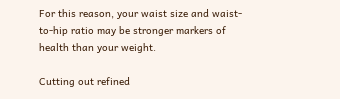For this reason, your waist size and waist-to-hip ratio may be stronger markers of health than your weight.

Cutting out refined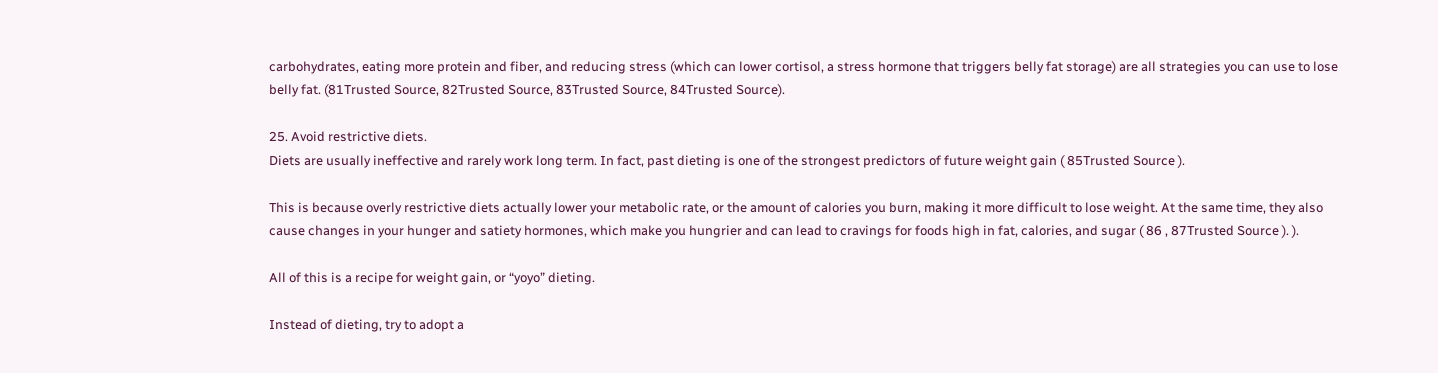carbohydrates, eating more protein and fiber, and reducing stress (which can lower cortisol, a stress hormone that triggers belly fat storage) are all strategies you can use to lose belly fat. (81Trusted Source, 82Trusted Source, 83Trusted Source, 84Trusted Source).

25. Avoid restrictive diets.
Diets are usually ineffective and rarely work long term. In fact, past dieting is one of the strongest predictors of future weight gain ( 85Trusted Source ).

This is because overly restrictive diets actually lower your metabolic rate, or the amount of calories you burn, making it more difficult to lose weight. At the same time, they also cause changes in your hunger and satiety hormones, which make you hungrier and can lead to cravings for foods high in fat, calories, and sugar ( 86 , 87Trusted Source ). ).

All of this is a recipe for weight gain, or “yoyo” dieting.

Instead of dieting, try to adopt a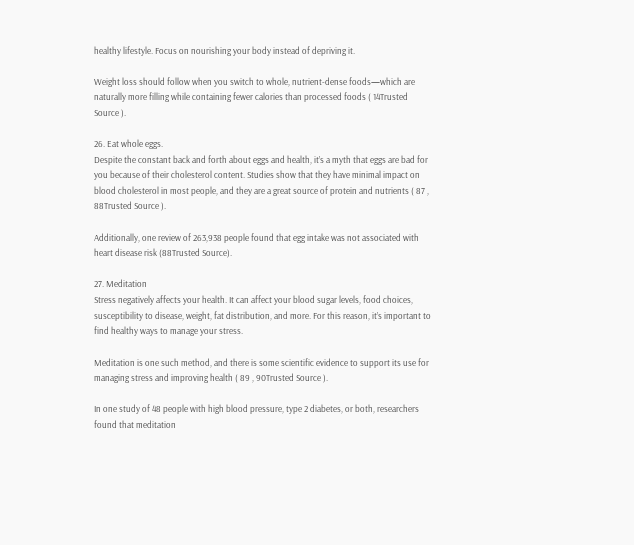healthy lifestyle. Focus on nourishing your body instead of depriving it.

Weight loss should follow when you switch to whole, nutrient-dense foods—which are naturally more filling while containing fewer calories than processed foods ( 14Trusted Source ).

26. Eat whole eggs.
Despite the constant back and forth about eggs and health, it’s a myth that eggs are bad for you because of their cholesterol content. Studies show that they have minimal impact on blood cholesterol in most people, and they are a great source of protein and nutrients ( 87 , 88Trusted Source ).

Additionally, one review of 263,938 people found that egg intake was not associated with heart disease risk (88Trusted Source).

27. Meditation
Stress negatively affects your health. It can affect your blood sugar levels, food choices, susceptibility to disease, weight, fat distribution, and more. For this reason, it’s important to find healthy ways to manage your stress.

Meditation is one such method, and there is some scientific evidence to support its use for managing stress and improving health ( 89 , 90Trusted Source ).

In one study of 48 people with high blood pressure, type 2 diabetes, or both, researchers found that meditation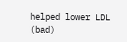helped lower LDL (bad)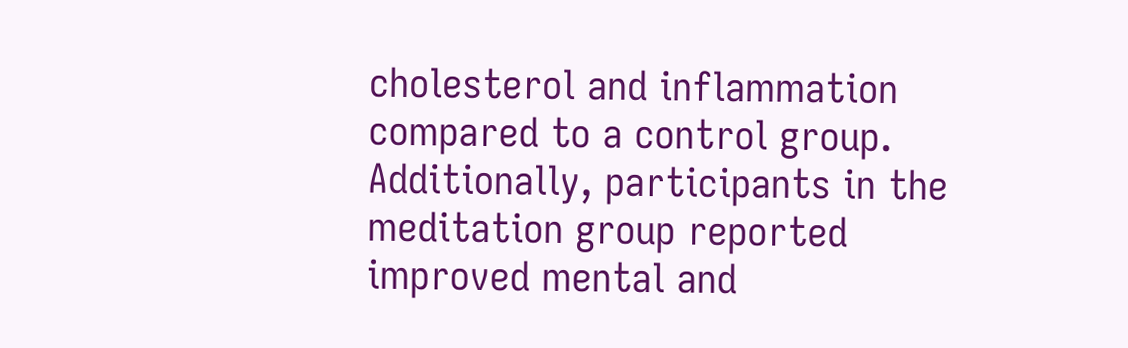cholesterol and inflammation compared to a control group. Additionally, participants in the meditation group reported improved mental and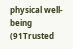physical well-being (91Trusted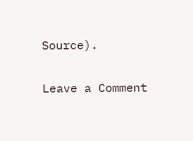Source).

Leave a Comment